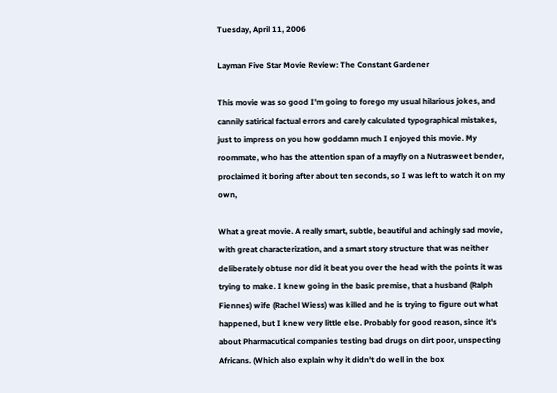Tuesday, April 11, 2006

Layman Five Star Movie Review: The Constant Gardener

This movie was so good I'm going to forego my usual hilarious jokes, and cannily satirical factual errors and carely calculated typographical mistakes, just to impress on you how goddamn much I enjoyed this movie. My roommate, who has the attention span of a mayfly on a Nutrasweet bender, proclaimed it boring after about ten seconds, so I was left to watch it on my own,

What a great movie. A really smart, subtle, beautiful and achingly sad movie, with great characterization, and a smart story structure that was neither deliberately obtuse nor did it beat you over the head with the points it was trying to make. I knew going in the basic premise, that a husband (Ralph Fiennes) wife (Rachel Wiess) was killed and he is trying to figure out what happened, but I knew very little else. Probably for good reason, since it's about Pharmacutical companies testing bad drugs on dirt poor, unspecting Africans. (Which also explain why it didn't do well in the box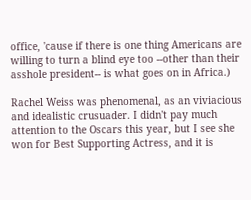office, 'cause if there is one thing Americans are willing to turn a blind eye too --other than their asshole president-- is what goes on in Africa.)

Rachel Weiss was phenomenal, as an viviacious and idealistic crusuader. I didn't pay much attention to the Oscars this year, but I see she won for Best Supporting Actress, and it is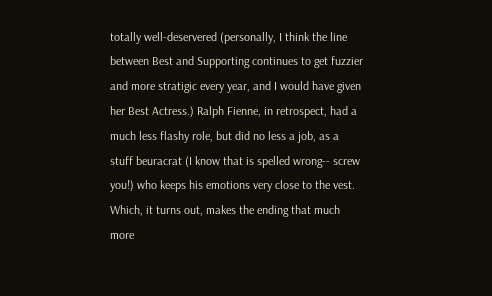totally well-deservered (personally, I think the line between Best and Supporting continues to get fuzzier and more stratigic every year, and I would have given her Best Actress.) Ralph Fienne, in retrospect, had a much less flashy role, but did no less a job, as a stuff beuracrat (I know that is spelled wrong-- screw you!) who keeps his emotions very close to the vest. Which, it turns out, makes the ending that much more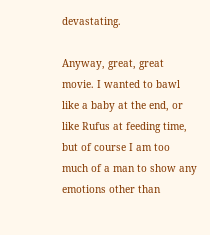devastating.

Anyway, great, great movie. I wanted to bawl like a baby at the end, or like Rufus at feeding time, but of course I am too much of a man to show any emotions other than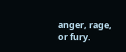anger, rage, or fury.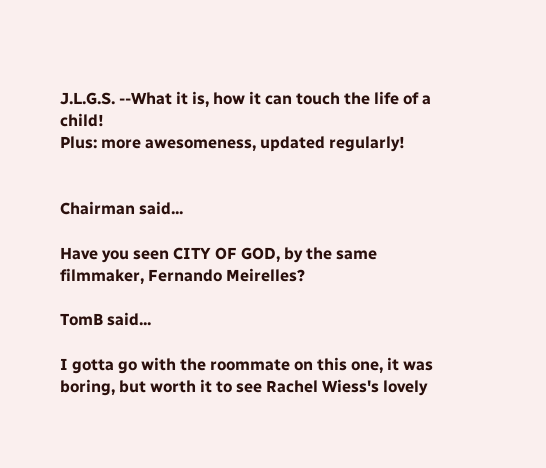J.L.G.S. --What it is, how it can touch the life of a child!
Plus: more awesomeness, updated regularly!


Chairman said...

Have you seen CITY OF GOD, by the same filmmaker, Fernando Meirelles?

TomB said...

I gotta go with the roommate on this one, it was boring, but worth it to see Rachel Wiess's lovely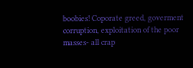boobies! Coporate greed, goverment corruption, exploitation of the poor masses- all crap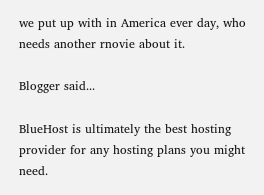we put up with in America ever day, who needs another rnovie about it.

Blogger said...

BlueHost is ultimately the best hosting provider for any hosting plans you might need.